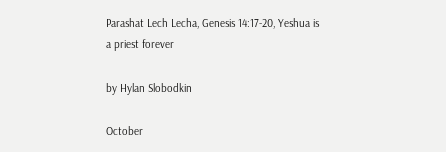Parashat Lech Lecha, Genesis 14:17-20, Yeshua is a priest forever

by Hylan Slobodkin

October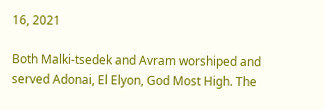16, 2021

Both Malki-tsedek and Avram worshiped and served Adonai, El Elyon, God Most High. The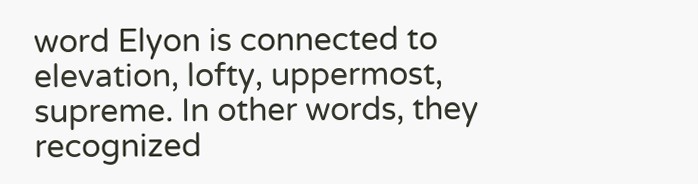word Elyon is connected to elevation, lofty, uppermost, supreme. In other words, they recognized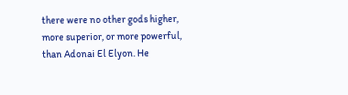there were no other gods higher, more superior, or more powerful, than Adonai El Elyon. He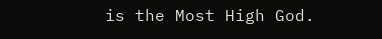is the Most High God.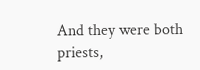And they were both priests,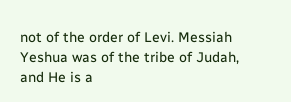not of the order of Levi. Messiah Yeshua was of the tribe of Judah, and He is a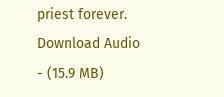priest forever.
Download Audio - (15.9 MB)